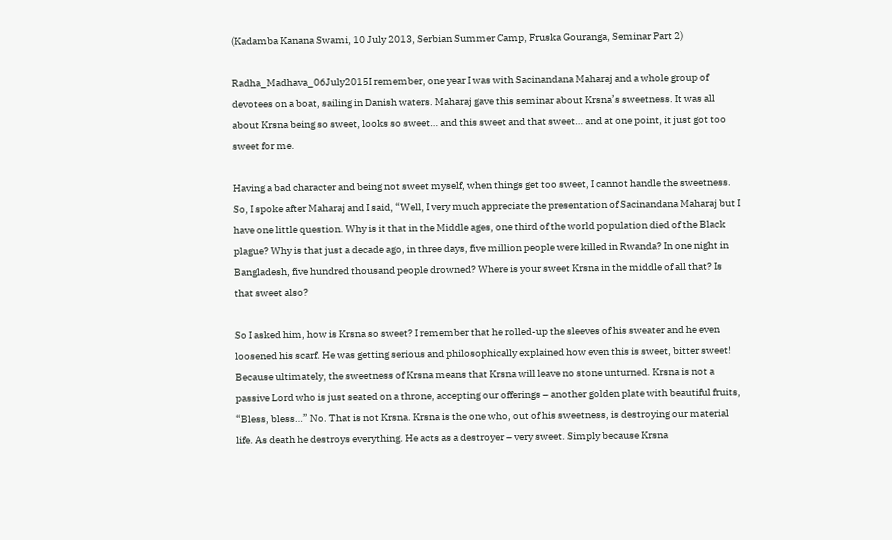(Kadamba Kanana Swami, 10 July 2013, Serbian Summer Camp, Fruska Gouranga, Seminar Part 2)

Radha_Madhava_06July2015I remember, one year I was with Sacinandana Maharaj and a whole group of devotees on a boat, sailing in Danish waters. Maharaj gave this seminar about Krsna’s sweetness. It was all about Krsna being so sweet, looks so sweet… and this sweet and that sweet… and at one point, it just got too sweet for me.

Having a bad character and being not sweet myself, when things get too sweet, I cannot handle the sweetness. So, I spoke after Maharaj and I said, “Well, I very much appreciate the presentation of Sacinandana Maharaj but I have one little question. Why is it that in the Middle ages, one third of the world population died of the Black plague? Why is that just a decade ago, in three days, five million people were killed in Rwanda? In one night in Bangladesh, five hundred thousand people drowned? Where is your sweet Krsna in the middle of all that? Is that sweet also?

So I asked him, how is Krsna so sweet? I remember that he rolled-up the sleeves of his sweater and he even loosened his scarf. He was getting serious and philosophically explained how even this is sweet, bitter sweet! Because ultimately, the sweetness of Krsna means that Krsna will leave no stone unturned. Krsna is not a passive Lord who is just seated on a throne, accepting our offerings – another golden plate with beautiful fruits, “Bless, bless…” No. That is not Krsna. Krsna is the one who, out of his sweetness, is destroying our material life. As death he destroys everything. He acts as a destroyer – very sweet. Simply because Krsna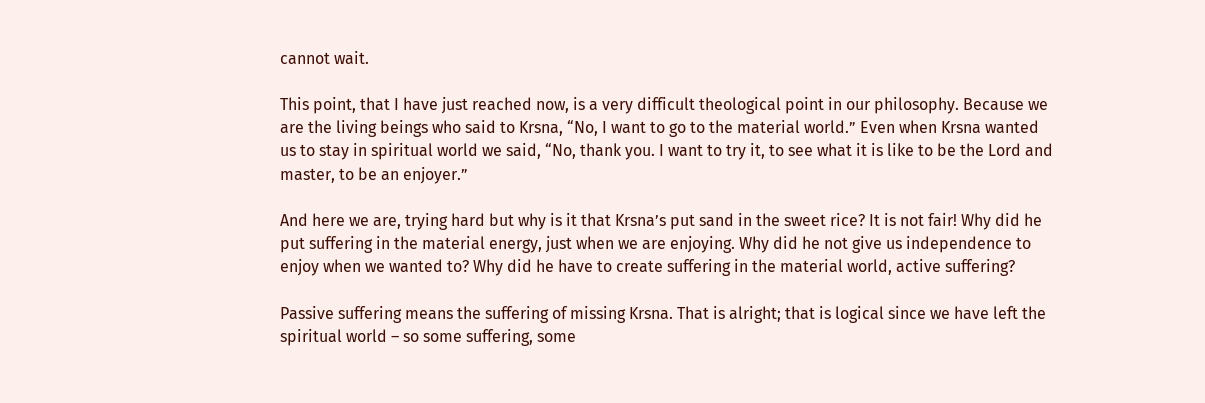cannot wait.

This point, that I have just reached now, is a very difficult theological point in our philosophy. Because we are the living beings who said to Krsna, “No, I want to go to the material world.” Even when Krsna wanted us to stay in spiritual world we said, “No, thank you. I want to try it, to see what it is like to be the Lord and master, to be an enjoyer.”

And here we are, trying hard but why is it that Krsna’s put sand in the sweet rice? It is not fair! Why did he put suffering in the material energy, just when we are enjoying. Why did he not give us independence to enjoy when we wanted to? Why did he have to create suffering in the material world, active suffering?

Passive suffering means the suffering of missing Krsna. That is alright; that is logical since we have left the spiritual world – so some suffering, some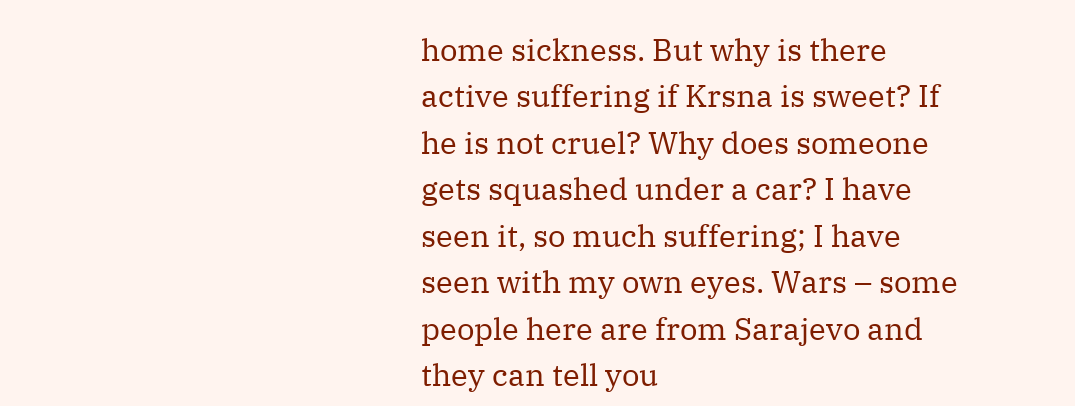home sickness. But why is there active suffering if Krsna is sweet? If he is not cruel? Why does someone gets squashed under a car? I have seen it, so much suffering; I have seen with my own eyes. Wars – some people here are from Sarajevo and they can tell you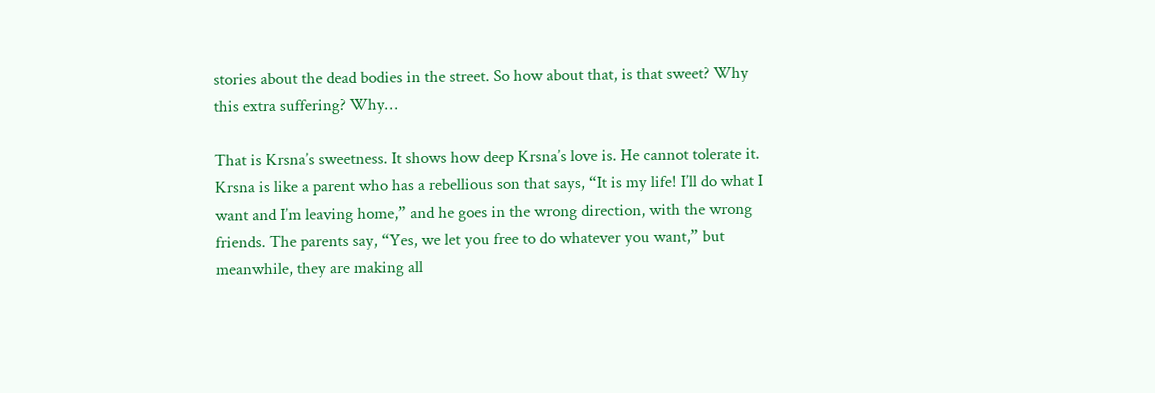stories about the dead bodies in the street. So how about that, is that sweet? Why this extra suffering? Why…

That is Krsna’s sweetness. It shows how deep Krsna’s love is. He cannot tolerate it. Krsna is like a parent who has a rebellious son that says, “It is my life! I’ll do what I want and I’m leaving home,” and he goes in the wrong direction, with the wrong friends. The parents say, “Yes, we let you free to do whatever you want,” but meanwhile, they are making all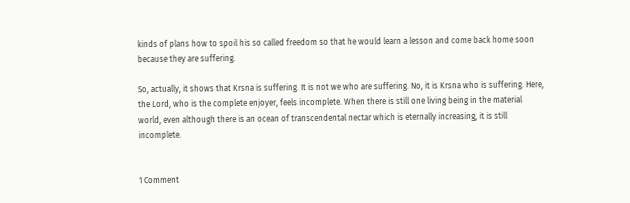kinds of plans how to spoil his so called freedom so that he would learn a lesson and come back home soon because they are suffering.

So, actually, it shows that Krsna is suffering. It is not we who are suffering. No, it is Krsna who is suffering. Here, the Lord, who is the complete enjoyer, feels incomplete. When there is still one living being in the material world, even although there is an ocean of transcendental nectar which is eternally increasing, it is still incomplete.


1 Comment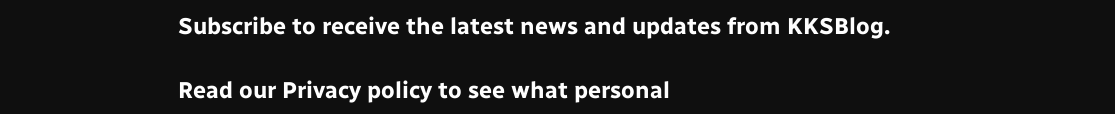Subscribe to receive the latest news and updates from KKSBlog.

Read our Privacy policy to see what personal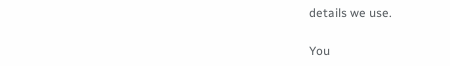details we use.

You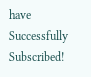have Successfully Subscribed!